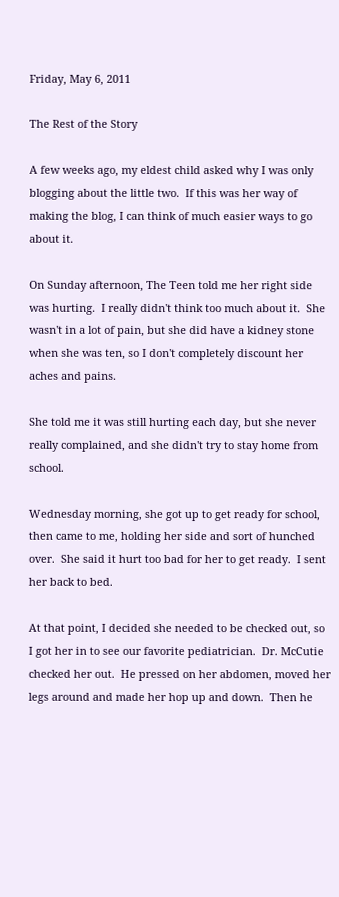Friday, May 6, 2011

The Rest of the Story

A few weeks ago, my eldest child asked why I was only blogging about the little two.  If this was her way of making the blog, I can think of much easier ways to go about it.

On Sunday afternoon, The Teen told me her right side was hurting.  I really didn't think too much about it.  She wasn't in a lot of pain, but she did have a kidney stone when she was ten, so I don't completely discount her aches and pains.

She told me it was still hurting each day, but she never really complained, and she didn't try to stay home from school.

Wednesday morning, she got up to get ready for school, then came to me, holding her side and sort of hunched over.  She said it hurt too bad for her to get ready.  I sent her back to bed.

At that point, I decided she needed to be checked out, so I got her in to see our favorite pediatrician.  Dr. McCutie checked her out.  He pressed on her abdomen, moved her legs around and made her hop up and down.  Then he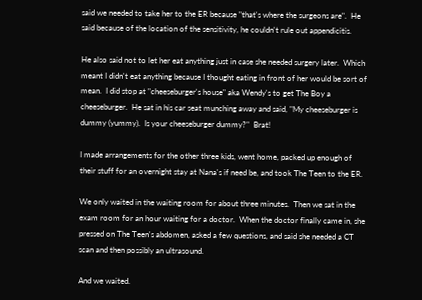said we needed to take her to the ER because "that's where the surgeons are".  He said because of the location of the sensitivity, he couldn't rule out appendicitis.

He also said not to let her eat anything just in case she needed surgery later.  Which meant I didn't eat anything because I thought eating in front of her would be sort of mean.  I did stop at "cheeseburger's house" aka Wendy's to get The Boy a cheeseburger.  He sat in his car seat munching away and said, "My cheeseburger is dummy (yummy).  Is your cheeseburger dummy?"  Brat!

I made arrangements for the other three kids, went home, packed up enough of their stuff for an overnight stay at Nana's if need be, and took The Teen to the ER.

We only waited in the waiting room for about three minutes.  Then we sat in the exam room for an hour waiting for a doctor.  When the doctor finally came in, she pressed on The Teen's abdomen, asked a few questions, and said she needed a CT scan and then possibly an ultrasound.

And we waited.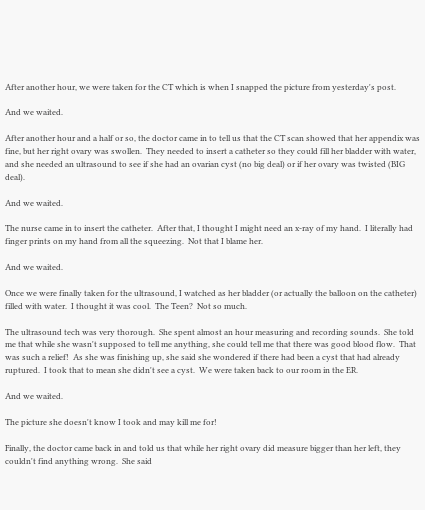After another hour, we were taken for the CT which is when I snapped the picture from yesterday's post.

And we waited.

After another hour and a half or so, the doctor came in to tell us that the CT scan showed that her appendix was fine, but her right ovary was swollen.  They needed to insert a catheter so they could fill her bladder with water, and she needed an ultrasound to see if she had an ovarian cyst (no big deal) or if her ovary was twisted (BIG deal).

And we waited.

The nurse came in to insert the catheter.  After that, I thought I might need an x-ray of my hand.  I literally had finger prints on my hand from all the squeezing.  Not that I blame her.

And we waited.

Once we were finally taken for the ultrasound, I watched as her bladder (or actually the balloon on the catheter) filled with water.  I thought it was cool.  The Teen?  Not so much.

The ultrasound tech was very thorough.  She spent almost an hour measuring and recording sounds.  She told me that while she wasn't supposed to tell me anything, she could tell me that there was good blood flow.  That was such a relief!  As she was finishing up, she said she wondered if there had been a cyst that had already ruptured.  I took that to mean she didn't see a cyst.  We were taken back to our room in the ER.

And we waited.

The picture she doesn't know I took and may kill me for!

Finally, the doctor came back in and told us that while her right ovary did measure bigger than her left, they couldn't find anything wrong.  She said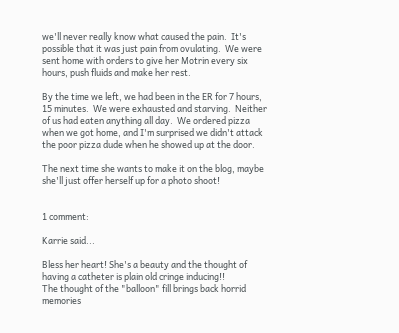we'll never really know what caused the pain.  It's possible that it was just pain from ovulating.  We were sent home with orders to give her Motrin every six hours, push fluids and make her rest.

By the time we left, we had been in the ER for 7 hours, 15 minutes.  We were exhausted and starving.  Neither of us had eaten anything all day.  We ordered pizza when we got home, and I'm surprised we didn't attack the poor pizza dude when he showed up at the door.

The next time she wants to make it on the blog, maybe she'll just offer herself up for a photo shoot!


1 comment:

Karrie said...

Bless her heart! She's a beauty and the thought of having a catheter is plain old cringe inducing!!
The thought of the "balloon" fill brings back horrid memories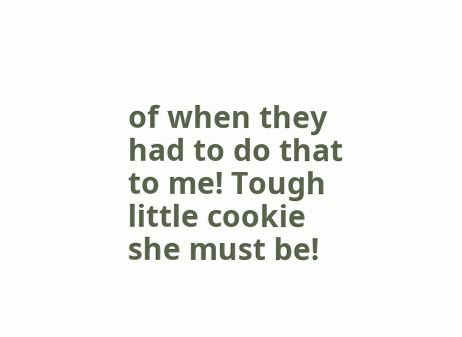of when they had to do that to me! Tough little cookie she must be!